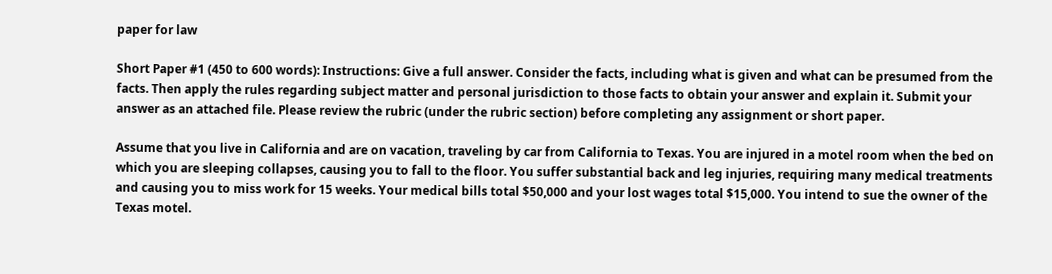paper for law

Short Paper #1 (450 to 600 words): Instructions: Give a full answer. Consider the facts, including what is given and what can be presumed from the facts. Then apply the rules regarding subject matter and personal jurisdiction to those facts to obtain your answer and explain it. Submit your answer as an attached file. Please review the rubric (under the rubric section) before completing any assignment or short paper.

Assume that you live in California and are on vacation, traveling by car from California to Texas. You are injured in a motel room when the bed on which you are sleeping collapses, causing you to fall to the floor. You suffer substantial back and leg injuries, requiring many medical treatments and causing you to miss work for 15 weeks. Your medical bills total $50,000 and your lost wages total $15,000. You intend to sue the owner of the Texas motel.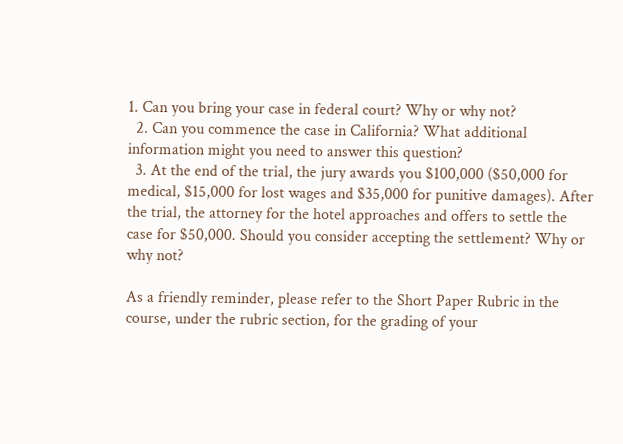1. Can you bring your case in federal court? Why or why not?
  2. Can you commence the case in California? What additional information might you need to answer this question?
  3. At the end of the trial, the jury awards you $100,000 ($50,000 for medical, $15,000 for lost wages and $35,000 for punitive damages). After the trial, the attorney for the hotel approaches and offers to settle the case for $50,000. Should you consider accepting the settlement? Why or why not?

As a friendly reminder, please refer to the Short Paper Rubric in the course, under the rubric section, for the grading of your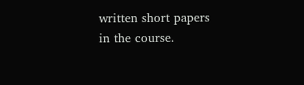written short papers in the course.